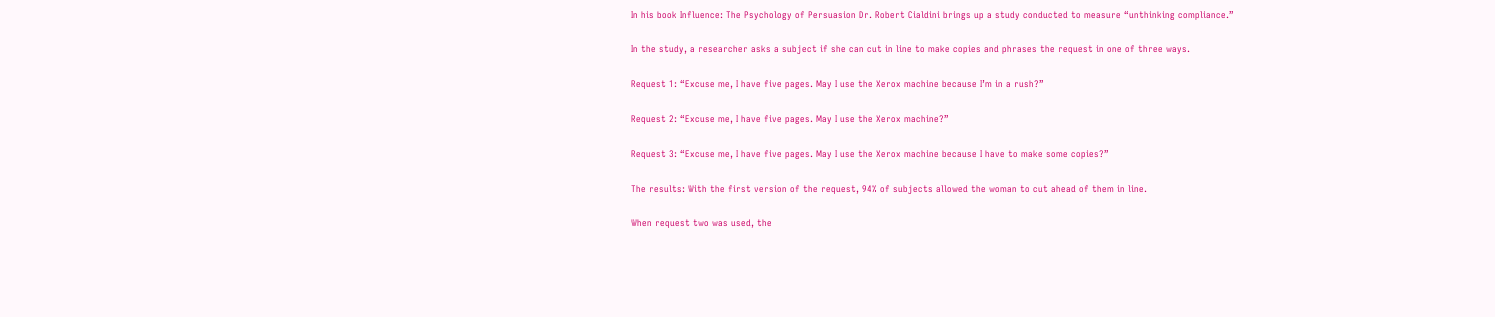In his book Influence: The Psychology of Persuasion Dr. Robert Cialdini brings up a study conducted to measure “unthinking compliance.”

In the study, a researcher asks a subject if she can cut in line to make copies and phrases the request in one of three ways.

Request 1: “Excuse me, I have five pages. May I use the Xerox machine because I’m in a rush?”

Request 2: “Excuse me, I have five pages. May I use the Xerox machine?”

Request 3: “Excuse me, I have five pages. May I use the Xerox machine because I have to make some copies?”

The results: With the first version of the request, 94% of subjects allowed the woman to cut ahead of them in line.

When request two was used, the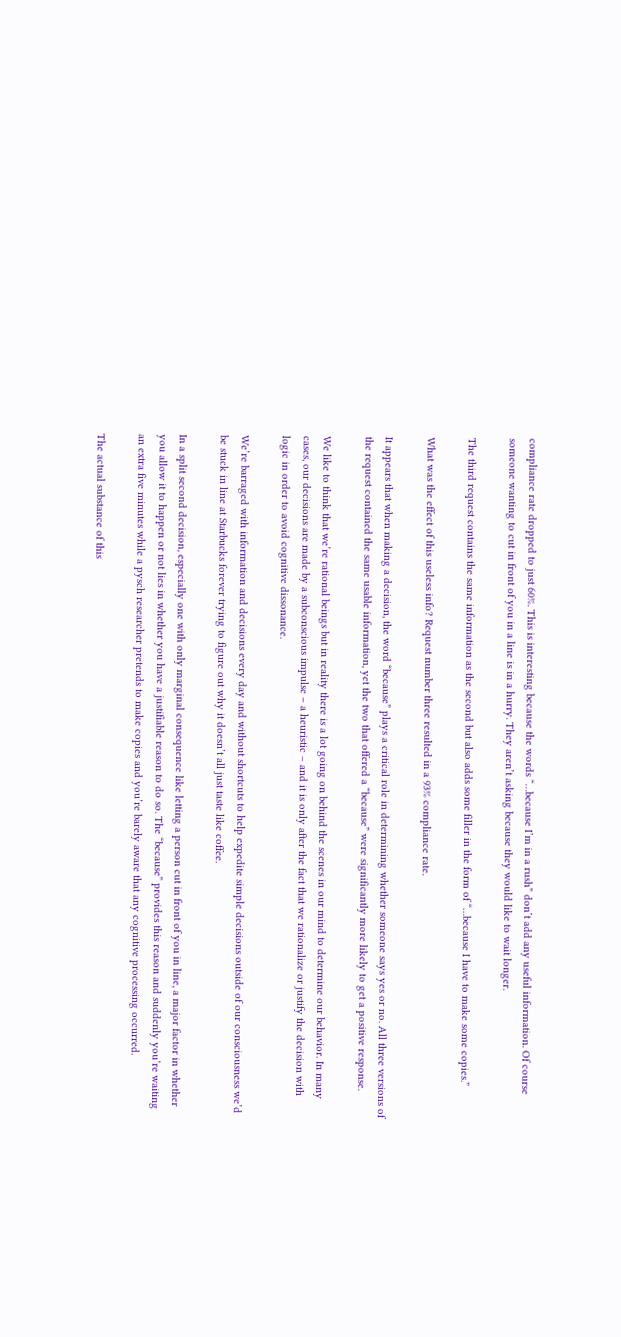compliance rate dropped to just 60%. This is interesting because the words “…because I’m in a rush” don’t add any useful information. Of course someone wanting to cut in front of you in a line is in a hurry. They aren’t asking because they would like to wait longer.

The third request contains the same information as the second but also adds some filler in the form of “…because I have to make some copies.”

What was the effect of this useless info? Request number three resulted in a 93% compliance rate.

It appears that when making a decision, the word “because” plays a critical role in determining whether someone says yes or no. All three versions of the request contained the same usable information, yet the two that offered a “because” were significantly more likely to get a positive response.

We like to think that we’re rational beings but in reality there is a lot going on behind the scenes in our mind to determine our behavior. In many cases, our decisions are made by a subconscious impulse – a heuristic – and it is only after the fact that we rationalize or justify the decision with logic in order to avoid cognitive dissonance.

We’re barraged with information and decisions every day and without shortcuts to help expedite simple decisions outside of our consciousness we’d be stuck in line at Starbucks forever trying to figure out why it doesn’t all just taste like coffee.

In a split second decision, especially one with only marginal consequence like letting a person cut in front of you in line, a major factor in whether you allow it to happen or not lies in whether you have a justifiable reason to do so. The “because” provides this reason and suddenly you’re waiting an extra five minutes while a pysch researcher pretends to make copies and you’re barely aware that any cognitive processing occurred.

The actual substance of this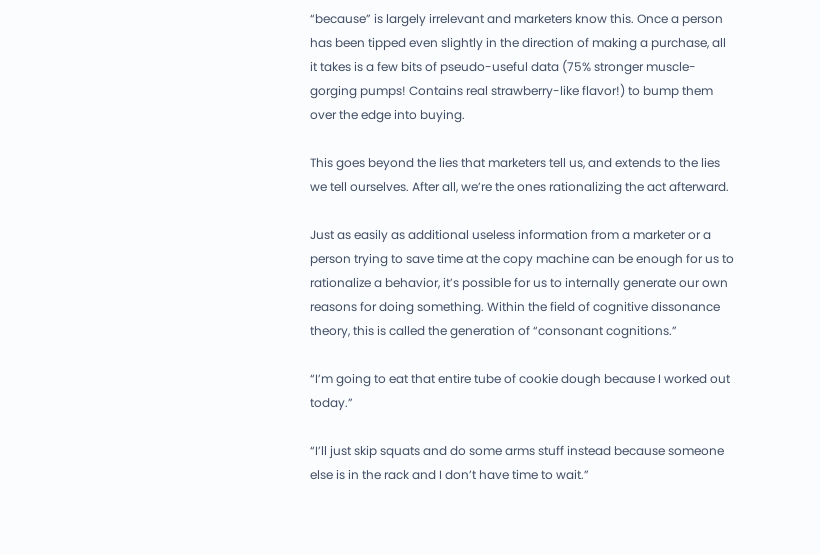“because” is largely irrelevant and marketers know this. Once a person has been tipped even slightly in the direction of making a purchase, all it takes is a few bits of pseudo-useful data (75% stronger muscle-gorging pumps! Contains real strawberry-like flavor!) to bump them over the edge into buying.

This goes beyond the lies that marketers tell us, and extends to the lies we tell ourselves. After all, we’re the ones rationalizing the act afterward.

Just as easily as additional useless information from a marketer or a person trying to save time at the copy machine can be enough for us to rationalize a behavior, it’s possible for us to internally generate our own reasons for doing something. Within the field of cognitive dissonance theory, this is called the generation of “consonant cognitions.”

“I’m going to eat that entire tube of cookie dough because I worked out today.”

“I’ll just skip squats and do some arms stuff instead because someone else is in the rack and I don’t have time to wait.”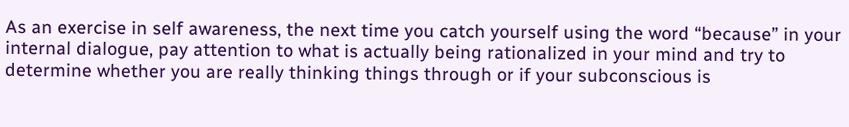As an exercise in self awareness, the next time you catch yourself using the word “because” in your internal dialogue, pay attention to what is actually being rationalized in your mind and try to determine whether you are really thinking things through or if your subconscious is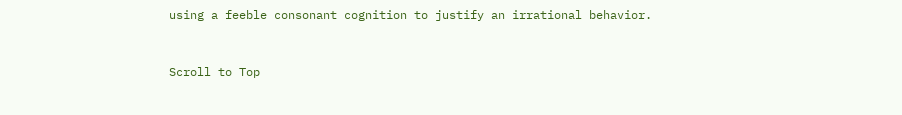using a feeble consonant cognition to justify an irrational behavior.


Scroll to Top